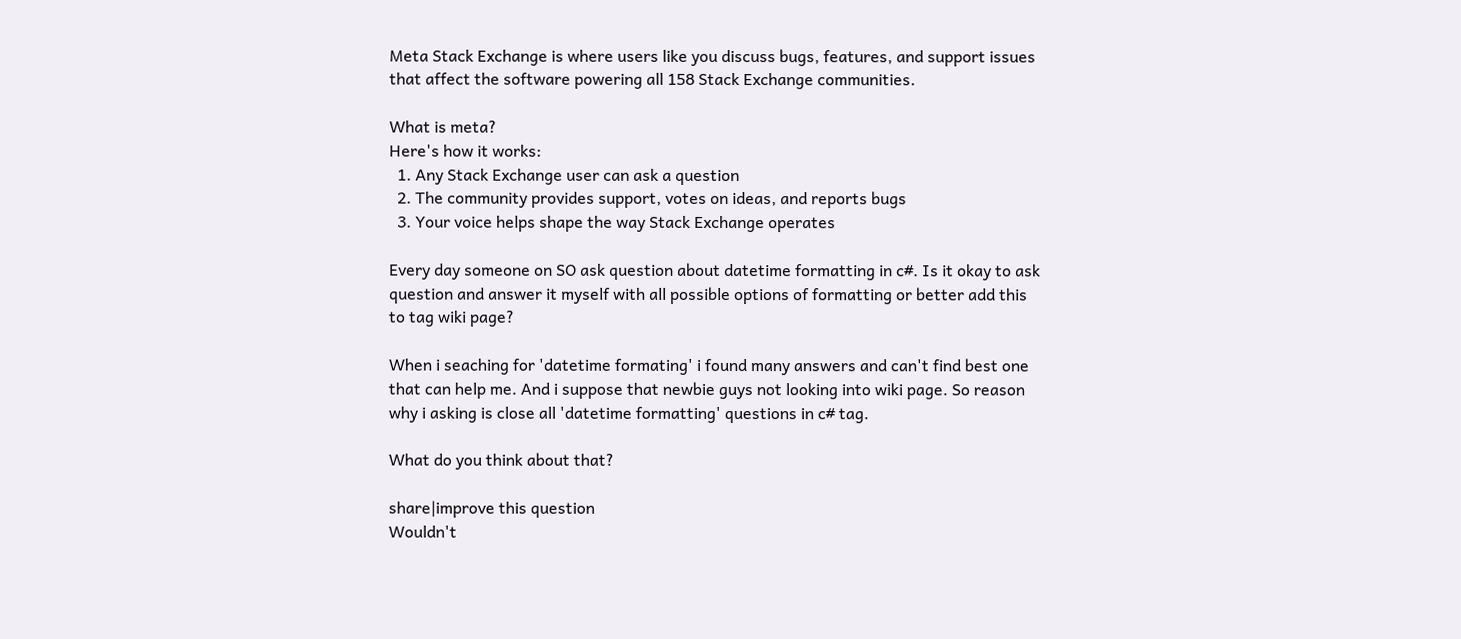Meta Stack Exchange is where users like you discuss bugs, features, and support issues that affect the software powering all 158 Stack Exchange communities.

What is meta?
Here's how it works:
  1. Any Stack Exchange user can ask a question
  2. The community provides support, votes on ideas, and reports bugs
  3. Your voice helps shape the way Stack Exchange operates

Every day someone on SO ask question about datetime formatting in c#. Is it okay to ask question and answer it myself with all possible options of formatting or better add this to tag wiki page?

When i seaching for 'datetime formating' i found many answers and can't find best one that can help me. And i suppose that newbie guys not looking into wiki page. So reason why i asking is close all 'datetime formatting' questions in c# tag.

What do you think about that?

share|improve this question
Wouldn't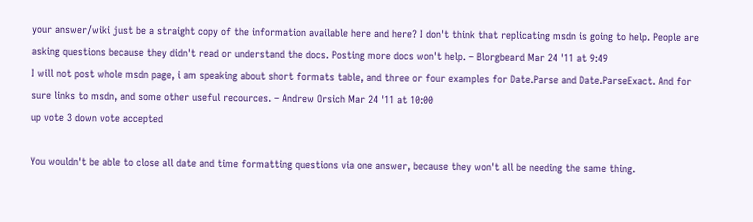your answer/wiki just be a straight copy of the information available here and here? I don't think that replicating msdn is going to help. People are asking questions because they didn't read or understand the docs. Posting more docs won't help. – Blorgbeard Mar 24 '11 at 9:49
I will not post whole msdn page, i am speaking about short formats table, and three or four examples for Date.Parse and Date.ParseExact. And for sure links to msdn, and some other useful recources. – Andrew Orsich Mar 24 '11 at 10:00
up vote 3 down vote accepted

You wouldn't be able to close all date and time formatting questions via one answer, because they won't all be needing the same thing.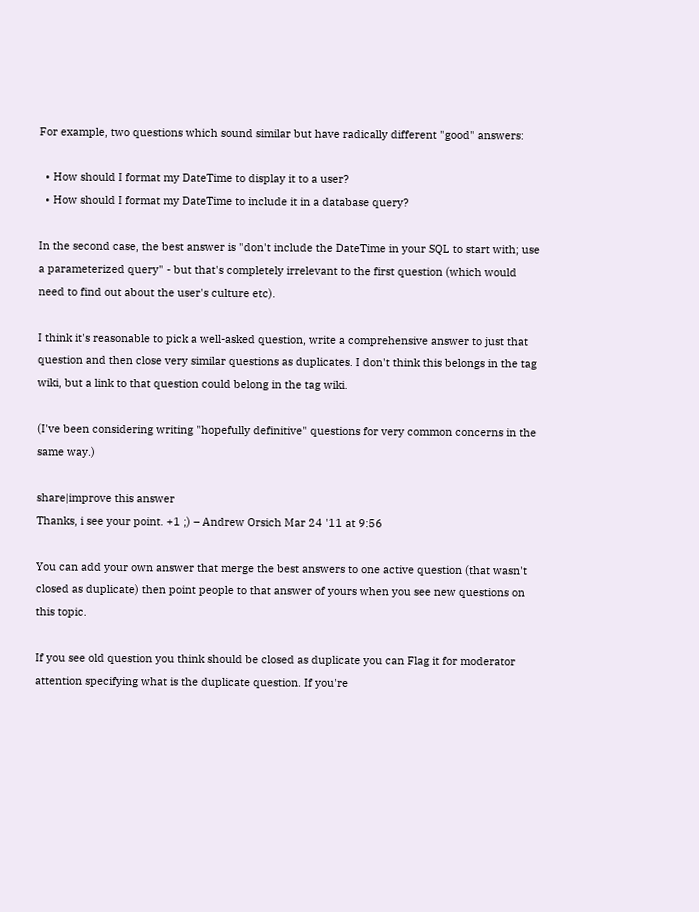For example, two questions which sound similar but have radically different "good" answers:

  • How should I format my DateTime to display it to a user?
  • How should I format my DateTime to include it in a database query?

In the second case, the best answer is "don't include the DateTime in your SQL to start with; use a parameterized query" - but that's completely irrelevant to the first question (which would need to find out about the user's culture etc).

I think it's reasonable to pick a well-asked question, write a comprehensive answer to just that question and then close very similar questions as duplicates. I don't think this belongs in the tag wiki, but a link to that question could belong in the tag wiki.

(I've been considering writing "hopefully definitive" questions for very common concerns in the same way.)

share|improve this answer
Thanks, i see your point. +1 ;) – Andrew Orsich Mar 24 '11 at 9:56

You can add your own answer that merge the best answers to one active question (that wasn't closed as duplicate) then point people to that answer of yours when you see new questions on this topic.

If you see old question you think should be closed as duplicate you can Flag it for moderator attention specifying what is the duplicate question. If you're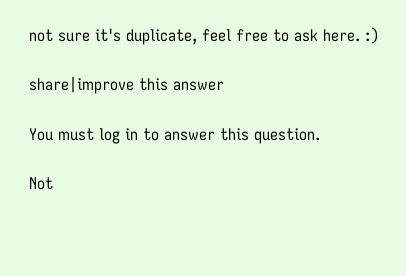not sure it's duplicate, feel free to ask here. :)

share|improve this answer

You must log in to answer this question.

Not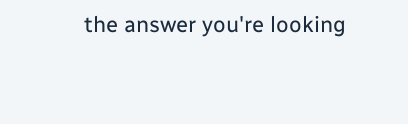the answer you're looking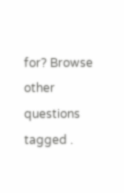for? Browse other questions tagged .